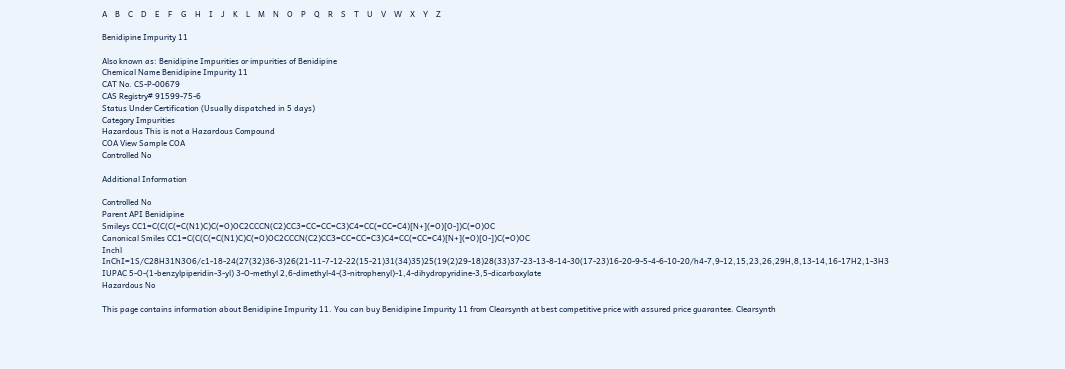A    B    C    D    E    F    G    H    I    J    K    L    M    N    O    P    Q    R    S    T    U    V    W    X    Y    Z

Benidipine Impurity 11

Also known as: Benidipine Impurities or impurities of Benidipine
Chemical Name Benidipine Impurity 11
CAT No. CS-P-00679
CAS Registry# 91599-75-6
Status Under Certification (Usually dispatched in 5 days)
Category Impurities
Hazardous This is not a Hazardous Compound
COA View Sample COA
Controlled No

Additional Information

Controlled No
Parent API Benidipine
Smileys CC1=C(C(C(=C(N1)C)C(=O)OC2CCCN(C2)CC3=CC=CC=C3)C4=CC(=CC=C4)[N+](=O)[O-])C(=O)OC
Canonical Smiles CC1=C(C(C(=C(N1)C)C(=O)OC2CCCN(C2)CC3=CC=CC=C3)C4=CC(=CC=C4)[N+](=O)[O-])C(=O)OC
Inchl InChI=1S/C28H31N3O6/c1-18-24(27(32)36-3)26(21-11-7-12-22(15-21)31(34)35)25(19(2)29-18)28(33)37-23-13-8-14-30(17-23)16-20-9-5-4-6-10-20/h4-7,9-12,15,23,26,29H,8,13-14,16-17H2,1-3H3
IUPAC 5-O-(1-benzylpiperidin-3-yl) 3-O-methyl 2,6-dimethyl-4-(3-nitrophenyl)-1,4-dihydropyridine-3,5-dicarboxylate
Hazardous No

This page contains information about Benidipine Impurity 11. You can buy Benidipine Impurity 11 from Clearsynth at best competitive price with assured price guarantee. Clearsynth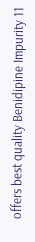offers best quality Benidipine Impurity 11